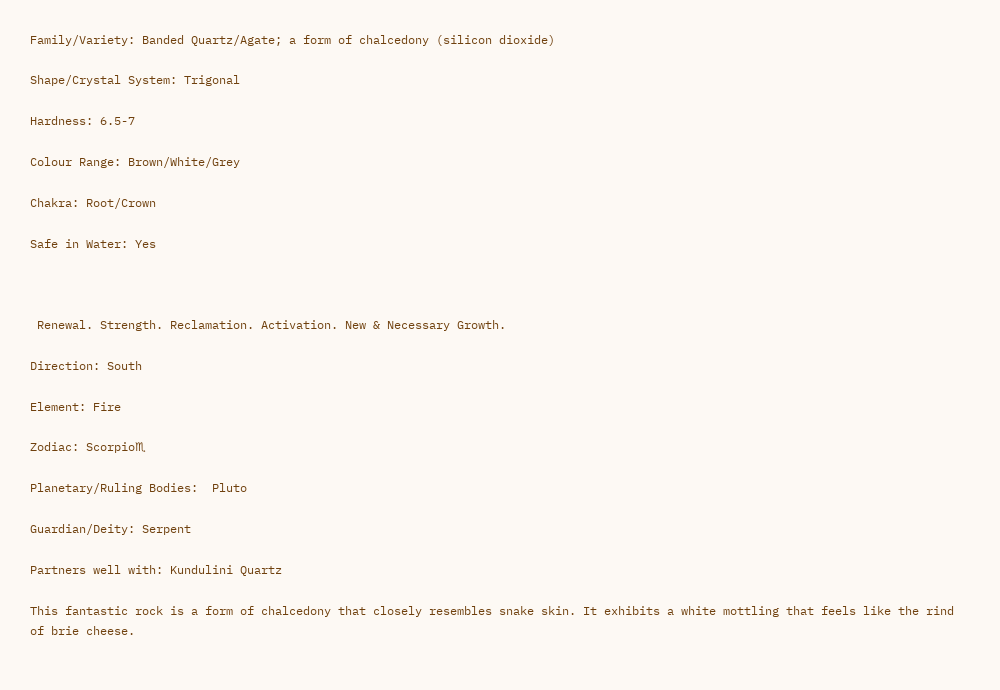Family/Variety: Banded Quartz/Agate; a form of chalcedony (silicon dioxide)

Shape/Crystal System: Trigonal

Hardness: 6.5-7

Colour Range: Brown/White/Grey

Chakra: Root/Crown

Safe in Water: Yes



 Renewal. Strength. Reclamation. Activation. New & Necessary Growth.

Direction: South

Element: Fire

Zodiac: Scorpio♏

Planetary/Ruling Bodies:  Pluto

Guardian/Deity: Serpent

Partners well with: Kundulini Quartz

This fantastic rock is a form of chalcedony that closely resembles snake skin. It exhibits a white mottling that feels like the rind of brie cheese.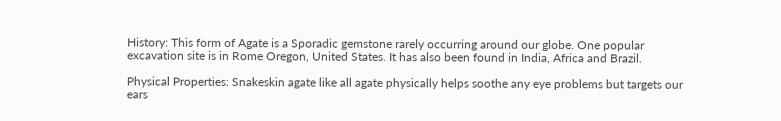History: This form of Agate is a Sporadic gemstone rarely occurring around our globe. One popular excavation site is in Rome Oregon, United States. It has also been found in India, Africa and Brazil.

Physical Properties: Snakeskin agate like all agate physically helps soothe any eye problems but targets our ears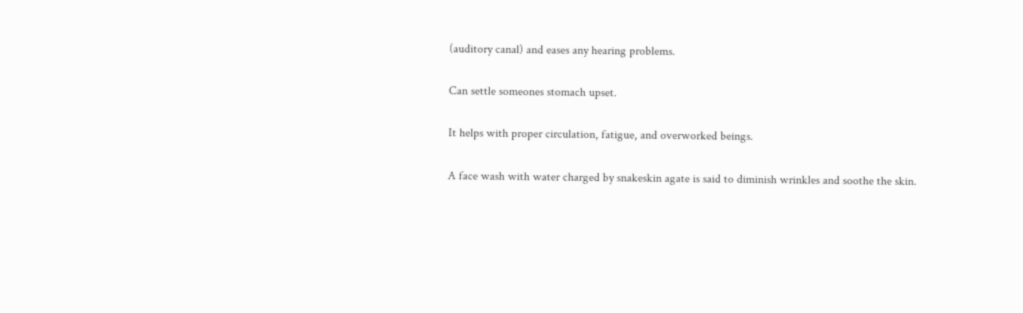(auditory canal) and eases any hearing problems.

Can settle someones stomach upset.

It helps with proper circulation, fatigue, and overworked beings.

A face wash with water charged by snakeskin agate is said to diminish wrinkles and soothe the skin.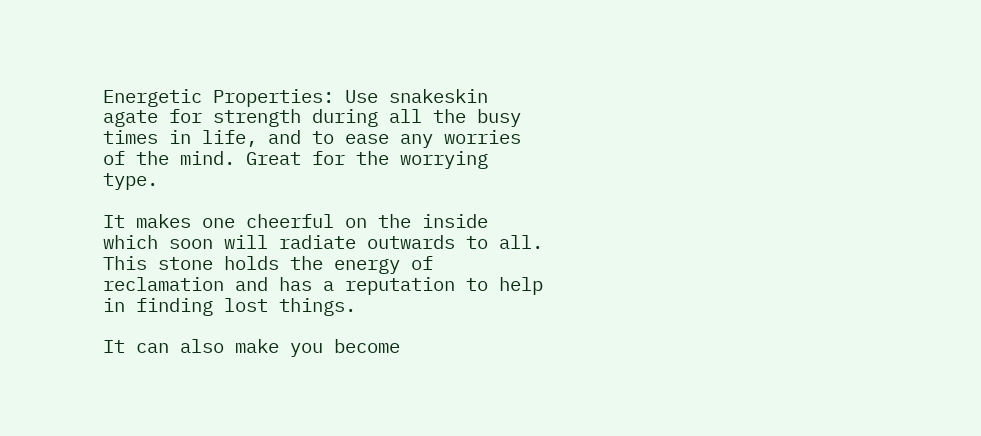Energetic Properties: Use snakeskin agate for strength during all the busy times in life, and to ease any worries of the mind. Great for the worrying type.

It makes one cheerful on the inside which soon will radiate outwards to all.
This stone holds the energy of reclamation and has a reputation to help in finding lost things.

It can also make you become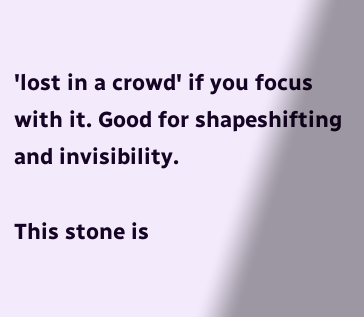'lost in a crowd' if you focus with it. Good for shapeshifting and invisibility.

This stone is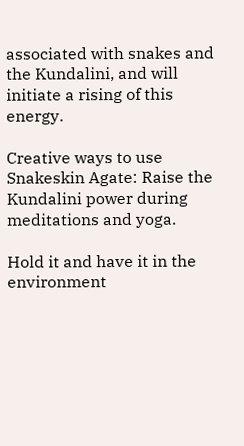associated with snakes and the Kundalini, and will initiate a rising of this energy.

Creative ways to use Snakeskin Agate: Raise the Kundalini power during meditations and yoga.

Hold it and have it in the environment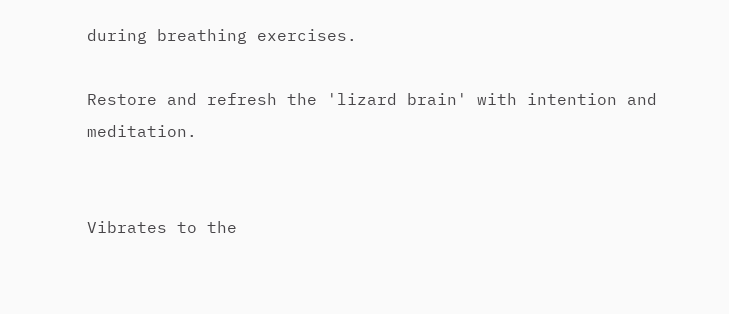during breathing exercises.

Restore and refresh the 'lizard brain' with intention and meditation.


Vibrates to the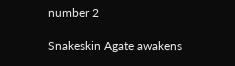number 2

Snakeskin Agate awakens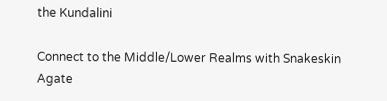the Kundalini

Connect to the Middle/Lower Realms with Snakeskin Agate